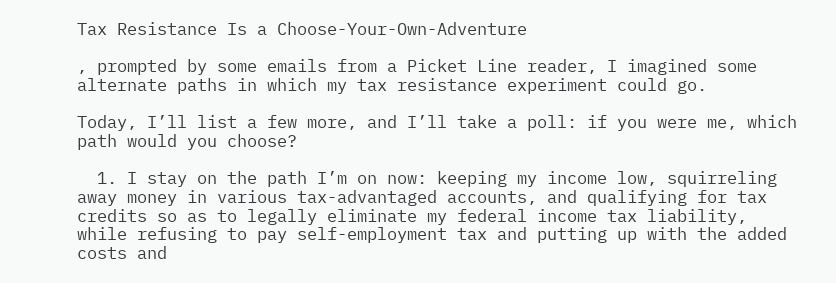Tax Resistance Is a Choose-Your-Own-Adventure

, prompted by some emails from a Picket Line reader, I imagined some alternate paths in which my tax resistance experiment could go.

Today, I’ll list a few more, and I’ll take a poll: if you were me, which path would you choose?

  1. I stay on the path I’m on now: keeping my income low, squirreling away money in various tax-advantaged accounts, and qualifying for tax credits so as to legally eliminate my federal income tax liability, while refusing to pay self-employment tax and putting up with the added costs and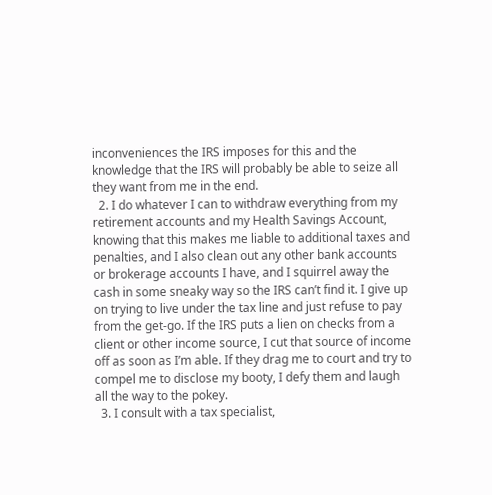inconveniences the IRS imposes for this and the knowledge that the IRS will probably be able to seize all they want from me in the end.
  2. I do whatever I can to withdraw everything from my retirement accounts and my Health Savings Account, knowing that this makes me liable to additional taxes and penalties, and I also clean out any other bank accounts or brokerage accounts I have, and I squirrel away the cash in some sneaky way so the IRS can’t find it. I give up on trying to live under the tax line and just refuse to pay from the get-go. If the IRS puts a lien on checks from a client or other income source, I cut that source of income off as soon as I’m able. If they drag me to court and try to compel me to disclose my booty, I defy them and laugh all the way to the pokey.
  3. I consult with a tax specialist,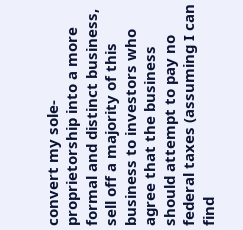convert my sole-proprietorship into a more formal and distinct business, sell off a majority of this business to investors who agree that the business should attempt to pay no federal taxes (assuming I can find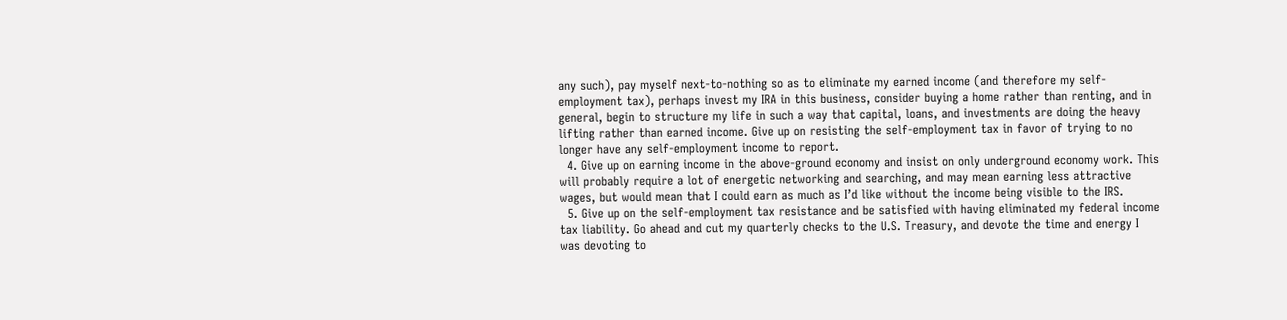any such), pay myself next-to-nothing so as to eliminate my earned income (and therefore my self-employment tax), perhaps invest my IRA in this business, consider buying a home rather than renting, and in general, begin to structure my life in such a way that capital, loans, and investments are doing the heavy lifting rather than earned income. Give up on resisting the self-employment tax in favor of trying to no longer have any self-employment income to report.
  4. Give up on earning income in the above-ground economy and insist on only underground economy work. This will probably require a lot of energetic networking and searching, and may mean earning less attractive wages, but would mean that I could earn as much as I’d like without the income being visible to the IRS.
  5. Give up on the self-employment tax resistance and be satisfied with having eliminated my federal income tax liability. Go ahead and cut my quarterly checks to the U.S. Treasury, and devote the time and energy I was devoting to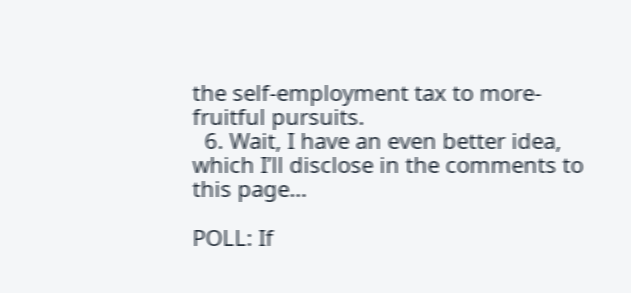the self-employment tax to more-fruitful pursuits.
  6. Wait, I have an even better idea, which I’ll disclose in the comments to this page…

POLL: If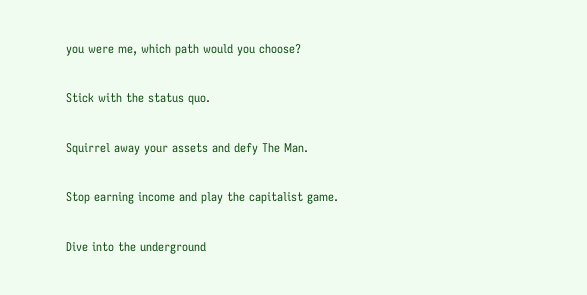you were me, which path would you choose?

Stick with the status quo.

Squirrel away your assets and defy The Man.

Stop earning income and play the capitalist game.

Dive into the underground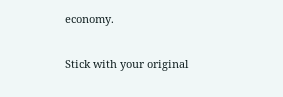economy.

Stick with your original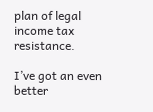plan of legal income tax resistance.

I’ve got an even better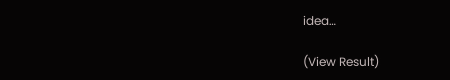idea…

(View Result)